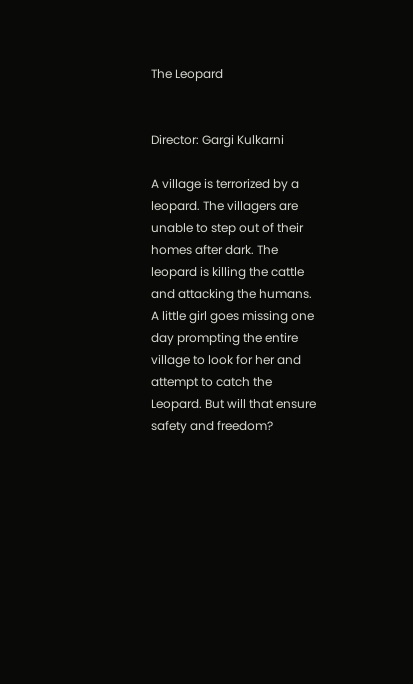The Leopard


Director: Gargi Kulkarni

A village is terrorized by a leopard. The villagers are unable to step out of their homes after dark. The leopard is killing the cattle and attacking the humans. A little girl goes missing one day prompting the entire village to look for her and attempt to catch the Leopard. But will that ensure safety and freedom?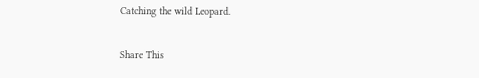Catching the wild Leopard.

Share This